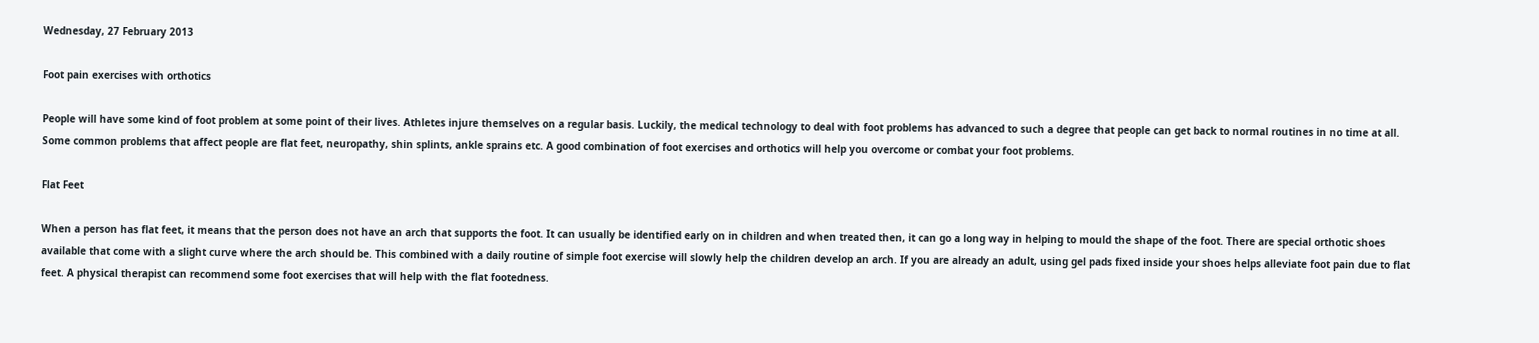Wednesday, 27 February 2013

Foot pain exercises with orthotics

People will have some kind of foot problem at some point of their lives. Athletes injure themselves on a regular basis. Luckily, the medical technology to deal with foot problems has advanced to such a degree that people can get back to normal routines in no time at all. Some common problems that affect people are flat feet, neuropathy, shin splints, ankle sprains etc. A good combination of foot exercises and orthotics will help you overcome or combat your foot problems.

Flat Feet

When a person has flat feet, it means that the person does not have an arch that supports the foot. It can usually be identified early on in children and when treated then, it can go a long way in helping to mould the shape of the foot. There are special orthotic shoes available that come with a slight curve where the arch should be. This combined with a daily routine of simple foot exercise will slowly help the children develop an arch. If you are already an adult, using gel pads fixed inside your shoes helps alleviate foot pain due to flat feet. A physical therapist can recommend some foot exercises that will help with the flat footedness.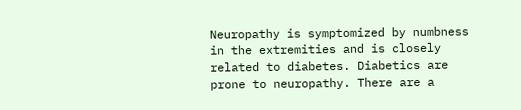Neuropathy is symptomized by numbness in the extremities and is closely related to diabetes. Diabetics are prone to neuropathy. There are a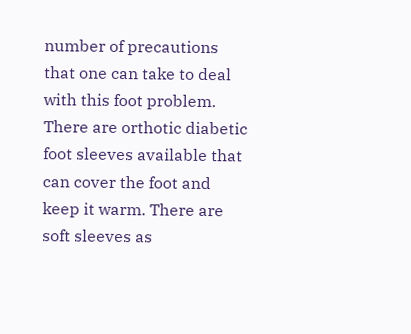number of precautions that one can take to deal with this foot problem. There are orthotic diabetic foot sleeves available that can cover the foot and keep it warm. There are soft sleeves as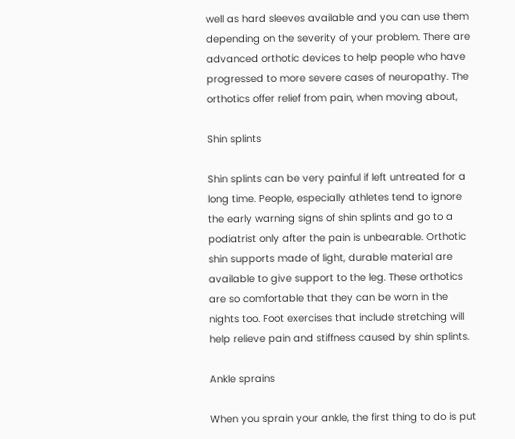well as hard sleeves available and you can use them depending on the severity of your problem. There are advanced orthotic devices to help people who have progressed to more severe cases of neuropathy. The orthotics offer relief from pain, when moving about,

Shin splints

Shin splints can be very painful if left untreated for a long time. People, especially athletes tend to ignore the early warning signs of shin splints and go to a podiatrist only after the pain is unbearable. Orthotic shin supports made of light, durable material are available to give support to the leg. These orthotics are so comfortable that they can be worn in the nights too. Foot exercises that include stretching will help relieve pain and stiffness caused by shin splints.

Ankle sprains

When you sprain your ankle, the first thing to do is put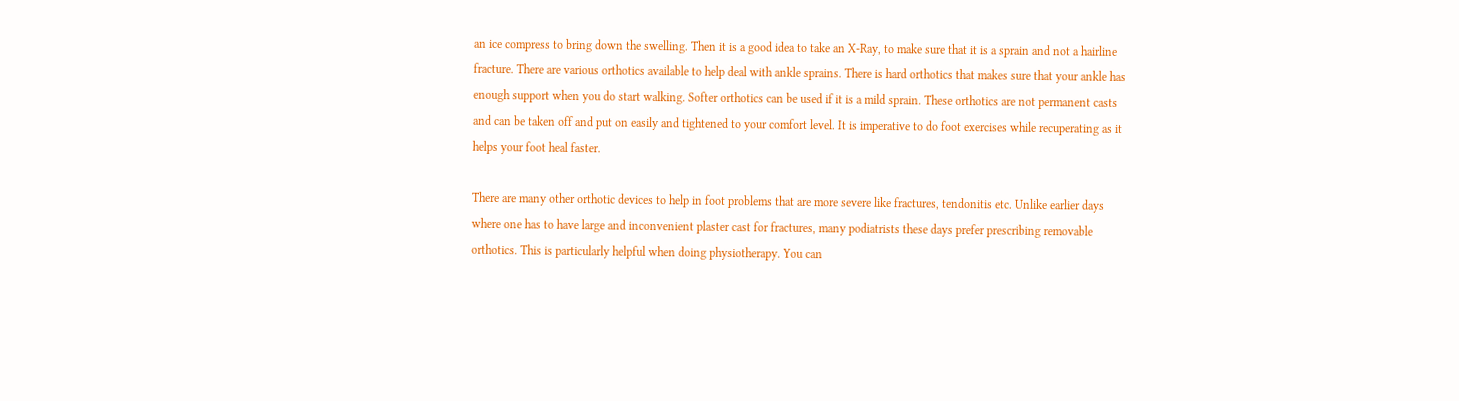an ice compress to bring down the swelling. Then it is a good idea to take an X-Ray, to make sure that it is a sprain and not a hairline fracture. There are various orthotics available to help deal with ankle sprains. There is hard orthotics that makes sure that your ankle has enough support when you do start walking. Softer orthotics can be used if it is a mild sprain. These orthotics are not permanent casts and can be taken off and put on easily and tightened to your comfort level. It is imperative to do foot exercises while recuperating as it helps your foot heal faster.

There are many other orthotic devices to help in foot problems that are more severe like fractures, tendonitis etc. Unlike earlier days where one has to have large and inconvenient plaster cast for fractures, many podiatrists these days prefer prescribing removable orthotics. This is particularly helpful when doing physiotherapy. You can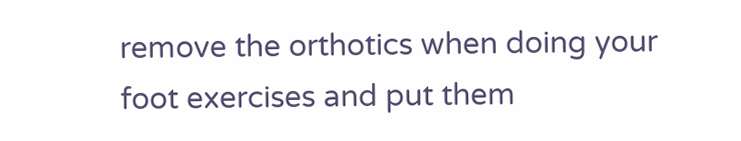remove the orthotics when doing your foot exercises and put them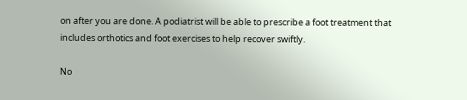on after you are done. A podiatrist will be able to prescribe a foot treatment that includes orthotics and foot exercises to help recover swiftly.

No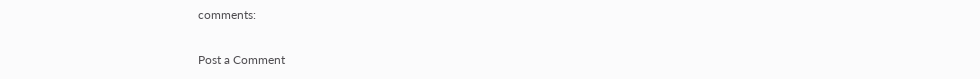comments:

Post a Comment